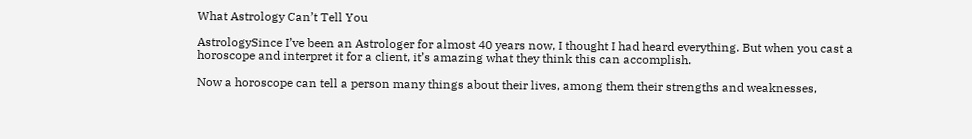What Astrology Can’t Tell You

AstrologySince I’ve been an Astrologer for almost 40 years now, I thought I had heard everything. But when you cast a horoscope and interpret it for a client, it’s amazing what they think this can accomplish.

Now a horoscope can tell a person many things about their lives, among them their strengths and weaknesses,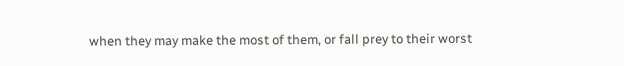when they may make the most of them, or fall prey to their worst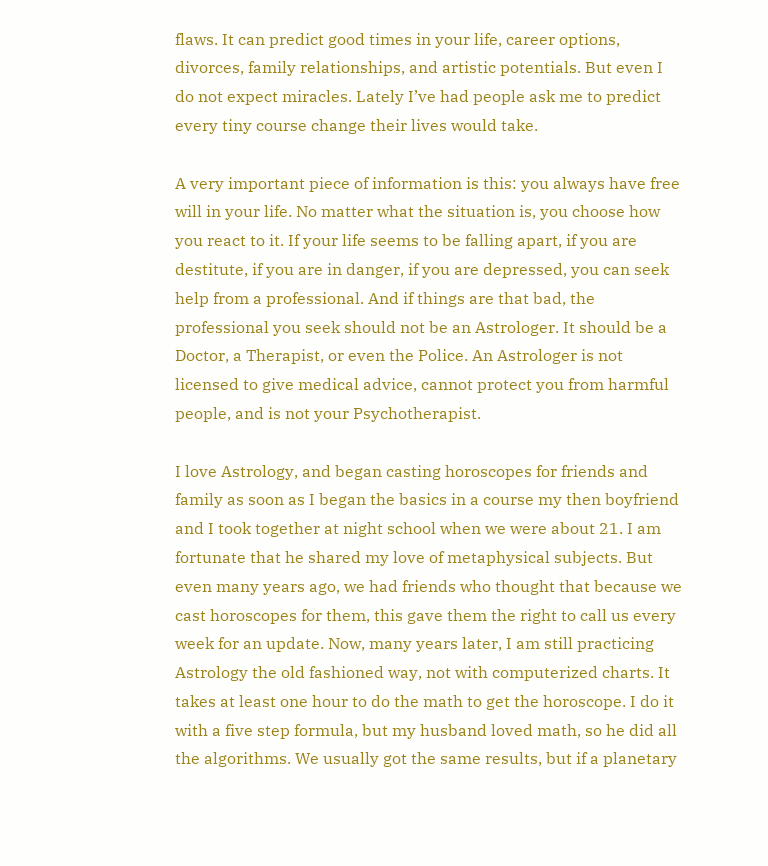flaws. It can predict good times in your life, career options, divorces, family relationships, and artistic potentials. But even I do not expect miracles. Lately I’ve had people ask me to predict every tiny course change their lives would take.

A very important piece of information is this: you always have free will in your life. No matter what the situation is, you choose how you react to it. If your life seems to be falling apart, if you are destitute, if you are in danger, if you are depressed, you can seek help from a professional. And if things are that bad, the professional you seek should not be an Astrologer. It should be a Doctor, a Therapist, or even the Police. An Astrologer is not licensed to give medical advice, cannot protect you from harmful people, and is not your Psychotherapist.

I love Astrology, and began casting horoscopes for friends and family as soon as I began the basics in a course my then boyfriend and I took together at night school when we were about 21. I am fortunate that he shared my love of metaphysical subjects. But even many years ago, we had friends who thought that because we cast horoscopes for them, this gave them the right to call us every week for an update. Now, many years later, I am still practicing Astrology the old fashioned way, not with computerized charts. It takes at least one hour to do the math to get the horoscope. I do it with a five step formula, but my husband loved math, so he did all the algorithms. We usually got the same results, but if a planetary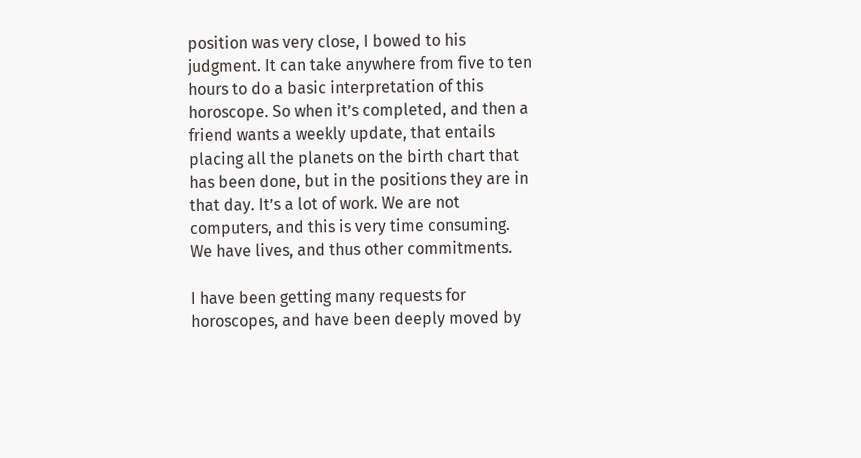position was very close, I bowed to his judgment. It can take anywhere from five to ten hours to do a basic interpretation of this horoscope. So when it’s completed, and then a friend wants a weekly update, that entails placing all the planets on the birth chart that has been done, but in the positions they are in that day. It’s a lot of work. We are not computers, and this is very time consuming. We have lives, and thus other commitments.

I have been getting many requests for horoscopes, and have been deeply moved by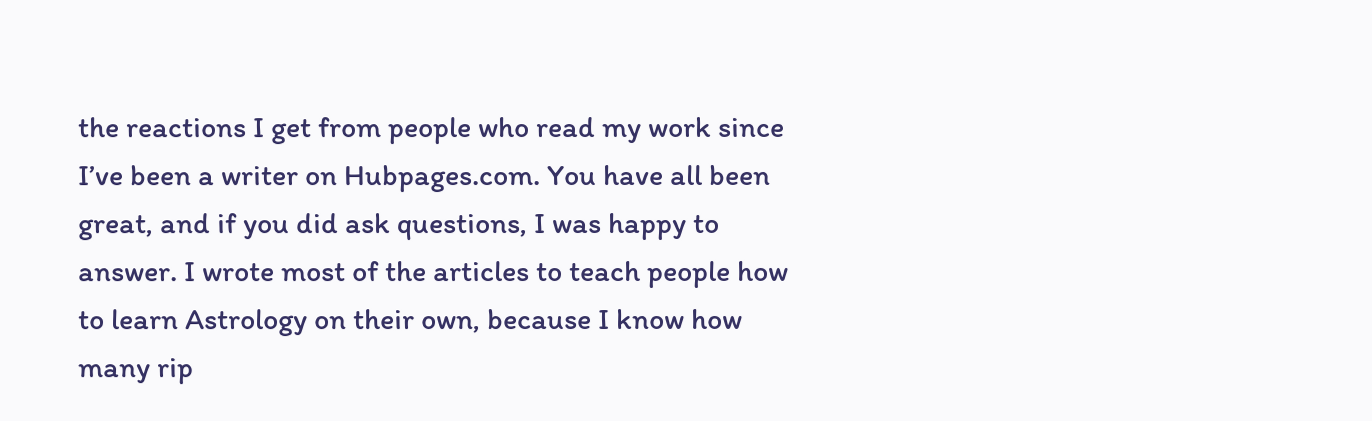the reactions I get from people who read my work since I’ve been a writer on Hubpages.com. You have all been great, and if you did ask questions, I was happy to answer. I wrote most of the articles to teach people how to learn Astrology on their own, because I know how many rip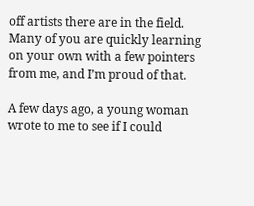off artists there are in the field. Many of you are quickly learning on your own with a few pointers from me, and I’m proud of that.

A few days ago, a young woman wrote to me to see if I could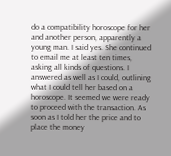do a compatibility horoscope for her and another person, apparently a young man. I said yes. She continued to email me at least ten times, asking all kinds of questions. I answered as well as I could, outlining what I could tell her based on a horoscope. It seemed we were ready to proceed with the transaction. As soon as I told her the price and to place the money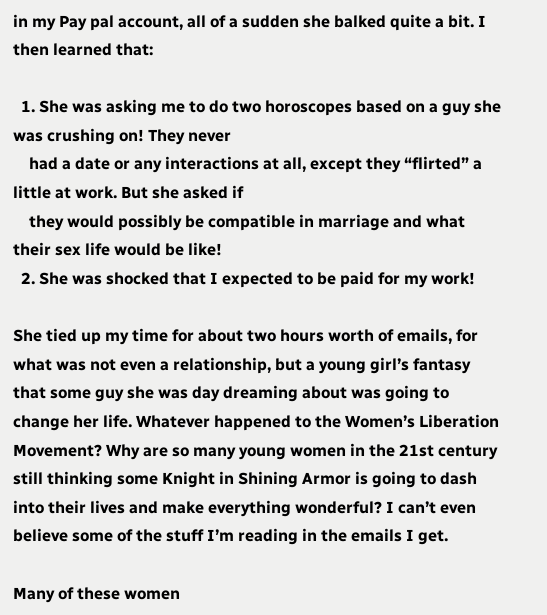in my Pay pal account, all of a sudden she balked quite a bit. I then learned that:

  1. She was asking me to do two horoscopes based on a guy she was crushing on! They never
    had a date or any interactions at all, except they “flirted” a little at work. But she asked if
    they would possibly be compatible in marriage and what their sex life would be like!
  2. She was shocked that I expected to be paid for my work!

She tied up my time for about two hours worth of emails, for what was not even a relationship, but a young girl’s fantasy that some guy she was day dreaming about was going to change her life. Whatever happened to the Women’s Liberation Movement? Why are so many young women in the 21st century still thinking some Knight in Shining Armor is going to dash into their lives and make everything wonderful? I can’t even believe some of the stuff I’m reading in the emails I get.

Many of these women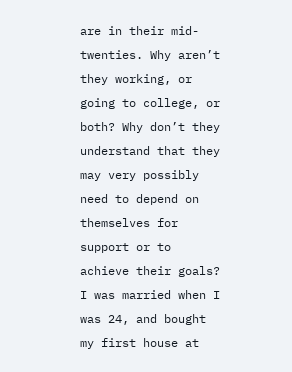are in their mid-twenties. Why aren’t they working, or going to college, or both? Why don’t they understand that they may very possibly need to depend on themselves for support or to achieve their goals? I was married when I was 24, and bought my first house at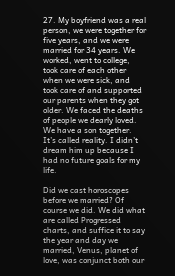27. My boyfriend was a real person, we were together for five years, and we were married for 34 years. We worked, went to college, took care of each other when we were sick, and took care of and supported our parents when they got older. We faced the deaths of people we dearly loved. We have a son together. It’s called reality. I didn’t dream him up because I had no future goals for my life.

Did we cast horoscopes before we married? Of course we did. We did what are called Progressed charts, and suffice it to say the year and day we married, Venus, planet of love, was conjunct both our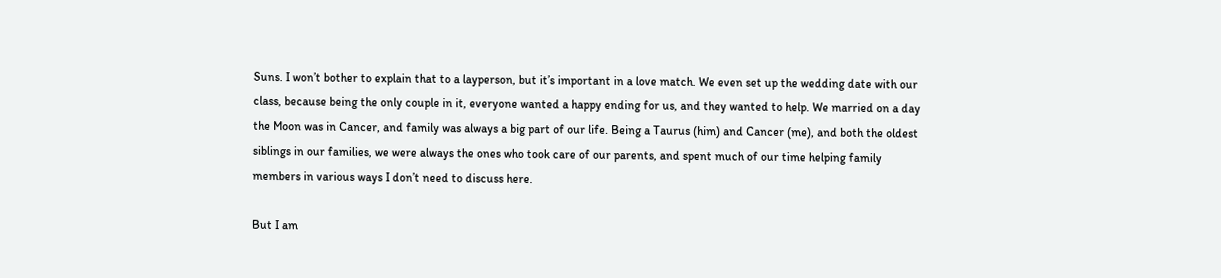Suns. I won’t bother to explain that to a layperson, but it’s important in a love match. We even set up the wedding date with our class, because being the only couple in it, everyone wanted a happy ending for us, and they wanted to help. We married on a day the Moon was in Cancer, and family was always a big part of our life. Being a Taurus (him) and Cancer (me), and both the oldest siblings in our families, we were always the ones who took care of our parents, and spent much of our time helping family members in various ways I don’t need to discuss here.

But I am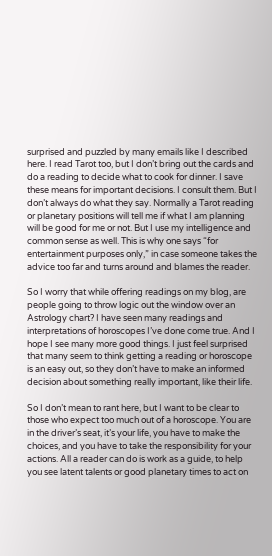surprised and puzzled by many emails like I described here. I read Tarot too, but I don’t bring out the cards and do a reading to decide what to cook for dinner. I save these means for important decisions. I consult them. But I don’t always do what they say. Normally a Tarot reading or planetary positions will tell me if what I am planning will be good for me or not. But I use my intelligence and common sense as well. This is why one says “for entertainment purposes only,” in case someone takes the advice too far and turns around and blames the reader.

So I worry that while offering readings on my blog, are people going to throw logic out the window over an Astrology chart? I have seen many readings and interpretations of horoscopes I’ve done come true. And I hope I see many more good things. I just feel surprised that many seem to think getting a reading or horoscope is an easy out, so they don’t have to make an informed decision about something really important, like their life.

So I don’t mean to rant here, but I want to be clear to those who expect too much out of a horoscope. You are in the driver’s seat, it’s your life, you have to make the choices, and you have to take the responsibility for your actions. All a reader can do is work as a guide, to help you see latent talents or good planetary times to act on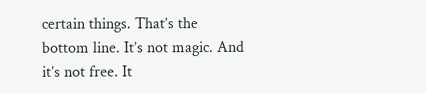certain things. That’s the bottom line. It’s not magic. And it’s not free. It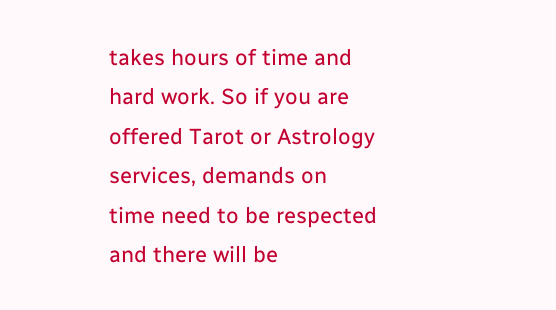takes hours of time and hard work. So if you are offered Tarot or Astrology services, demands on time need to be respected and there will be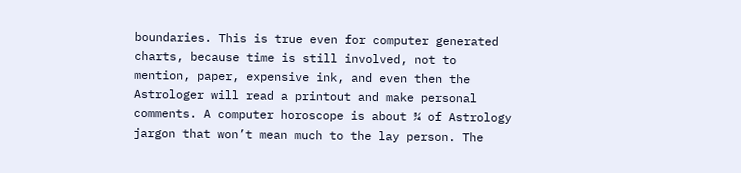boundaries. This is true even for computer generated charts, because time is still involved, not to mention, paper, expensive ink, and even then the Astrologer will read a printout and make personal comments. A computer horoscope is about ¾ of Astrology jargon that won’t mean much to the lay person. The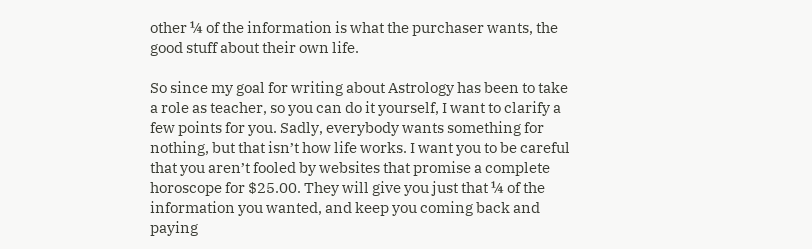other ¼ of the information is what the purchaser wants, the good stuff about their own life.

So since my goal for writing about Astrology has been to take a role as teacher, so you can do it yourself, I want to clarify a few points for you. Sadly, everybody wants something for nothing, but that isn’t how life works. I want you to be careful that you aren’t fooled by websites that promise a complete horoscope for $25.00. They will give you just that ¼ of the information you wanted, and keep you coming back and paying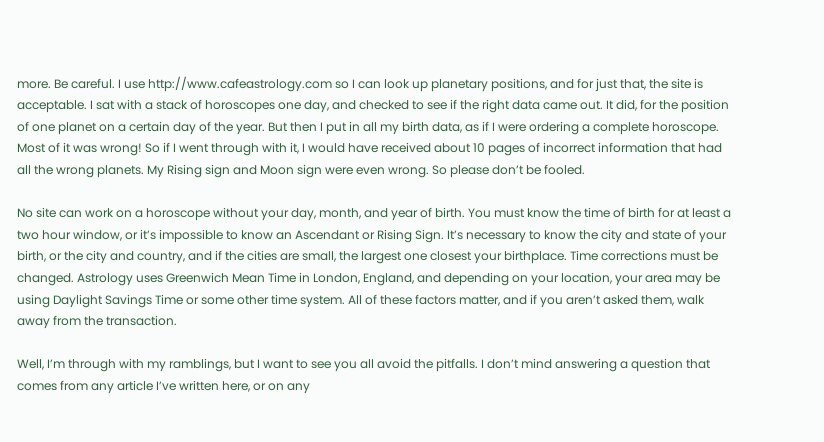more. Be careful. I use http://www.cafeastrology.com so I can look up planetary positions, and for just that, the site is acceptable. I sat with a stack of horoscopes one day, and checked to see if the right data came out. It did, for the position of one planet on a certain day of the year. But then I put in all my birth data, as if I were ordering a complete horoscope. Most of it was wrong! So if I went through with it, I would have received about 10 pages of incorrect information that had all the wrong planets. My Rising sign and Moon sign were even wrong. So please don’t be fooled.

No site can work on a horoscope without your day, month, and year of birth. You must know the time of birth for at least a two hour window, or it’s impossible to know an Ascendant or Rising Sign. It’s necessary to know the city and state of your birth, or the city and country, and if the cities are small, the largest one closest your birthplace. Time corrections must be changed. Astrology uses Greenwich Mean Time in London, England, and depending on your location, your area may be using Daylight Savings Time or some other time system. All of these factors matter, and if you aren’t asked them, walk away from the transaction.

Well, I’m through with my ramblings, but I want to see you all avoid the pitfalls. I don’t mind answering a question that comes from any article I’ve written here, or on any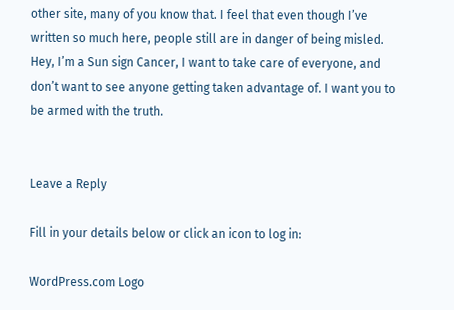other site, many of you know that. I feel that even though I’ve written so much here, people still are in danger of being misled. Hey, I’m a Sun sign Cancer, I want to take care of everyone, and don’t want to see anyone getting taken advantage of. I want you to be armed with the truth.


Leave a Reply

Fill in your details below or click an icon to log in:

WordPress.com Logo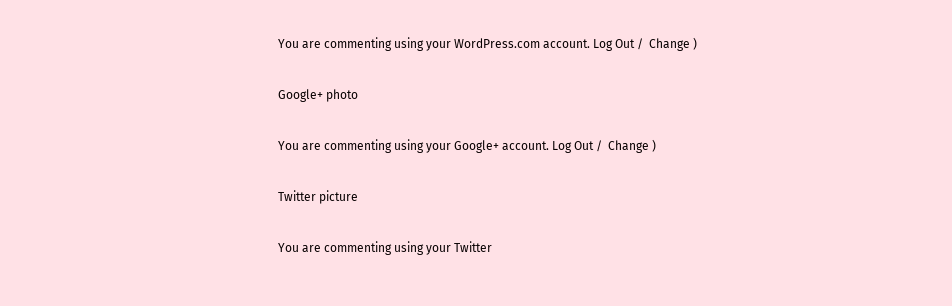You are commenting using your WordPress.com account. Log Out /  Change )

Google+ photo

You are commenting using your Google+ account. Log Out /  Change )

Twitter picture

You are commenting using your Twitter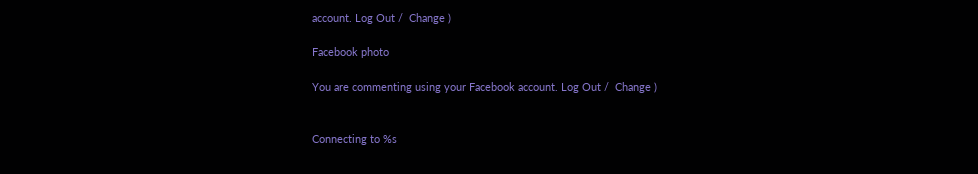account. Log Out /  Change )

Facebook photo

You are commenting using your Facebook account. Log Out /  Change )


Connecting to %s